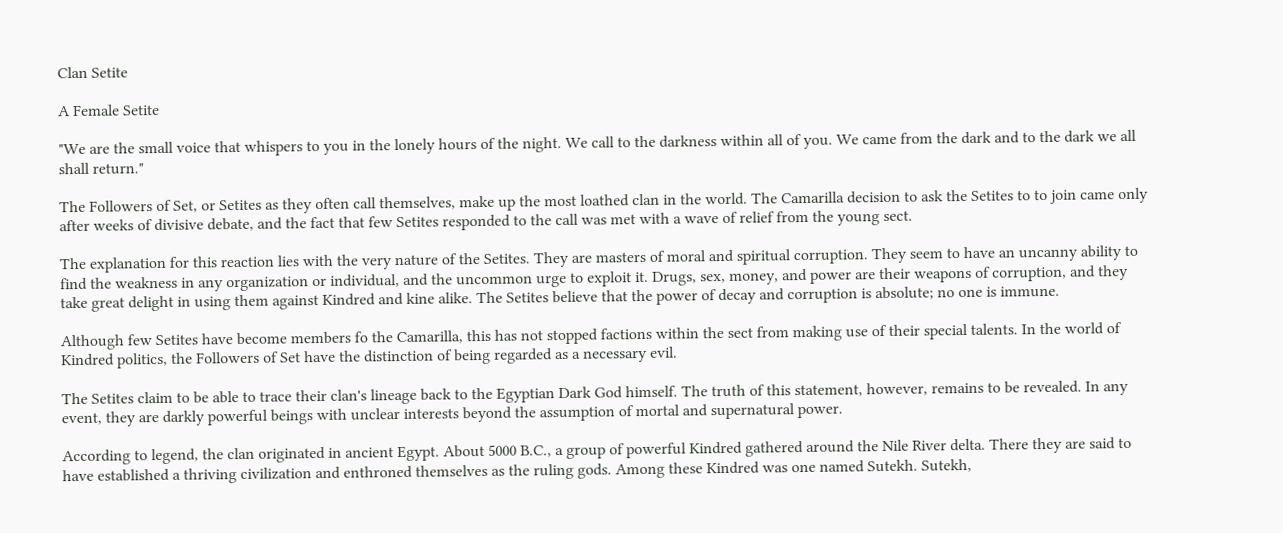Clan Setite

A Female Setite

"We are the small voice that whispers to you in the lonely hours of the night. We call to the darkness within all of you. We came from the dark and to the dark we all shall return."

The Followers of Set, or Setites as they often call themselves, make up the most loathed clan in the world. The Camarilla decision to ask the Setites to to join came only after weeks of divisive debate, and the fact that few Setites responded to the call was met with a wave of relief from the young sect.

The explanation for this reaction lies with the very nature of the Setites. They are masters of moral and spiritual corruption. They seem to have an uncanny ability to find the weakness in any organization or individual, and the uncommon urge to exploit it. Drugs, sex, money, and power are their weapons of corruption, and they take great delight in using them against Kindred and kine alike. The Setites believe that the power of decay and corruption is absolute; no one is immune.

Although few Setites have become members fo the Camarilla, this has not stopped factions within the sect from making use of their special talents. In the world of Kindred politics, the Followers of Set have the distinction of being regarded as a necessary evil.

The Setites claim to be able to trace their clan's lineage back to the Egyptian Dark God himself. The truth of this statement, however, remains to be revealed. In any event, they are darkly powerful beings with unclear interests beyond the assumption of mortal and supernatural power.

According to legend, the clan originated in ancient Egypt. About 5000 B.C., a group of powerful Kindred gathered around the Nile River delta. There they are said to have established a thriving civilization and enthroned themselves as the ruling gods. Among these Kindred was one named Sutekh. Sutekh,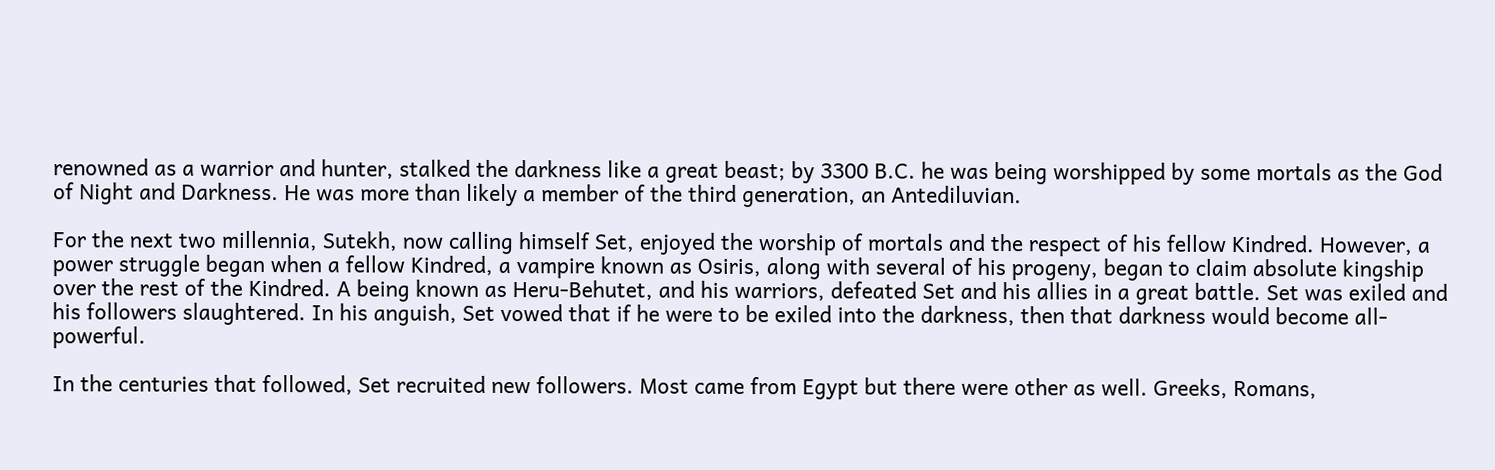renowned as a warrior and hunter, stalked the darkness like a great beast; by 3300 B.C. he was being worshipped by some mortals as the God of Night and Darkness. He was more than likely a member of the third generation, an Antediluvian.

For the next two millennia, Sutekh, now calling himself Set, enjoyed the worship of mortals and the respect of his fellow Kindred. However, a power struggle began when a fellow Kindred, a vampire known as Osiris, along with several of his progeny, began to claim absolute kingship over the rest of the Kindred. A being known as Heru-Behutet, and his warriors, defeated Set and his allies in a great battle. Set was exiled and his followers slaughtered. In his anguish, Set vowed that if he were to be exiled into the darkness, then that darkness would become all-powerful.

In the centuries that followed, Set recruited new followers. Most came from Egypt but there were other as well. Greeks, Romans,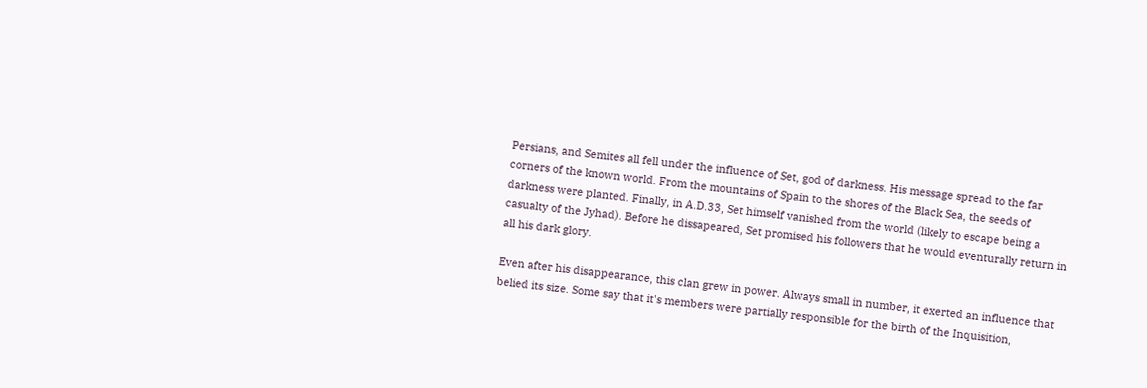Persians, and Semites all fell under the influence of Set, god of darkness. His message spread to the far corners of the known world. From the mountains of Spain to the shores of the Black Sea, the seeds of darkness were planted. Finally, in A.D.33, Set himself vanished from the world (likely to escape being a casualty of the Jyhad). Before he dissapeared, Set promised his followers that he would eventurally return in all his dark glory.

Even after his disappearance, this clan grew in power. Always small in number, it exerted an influence that belied its size. Some say that it's members were partially responsible for the birth of the Inquisition,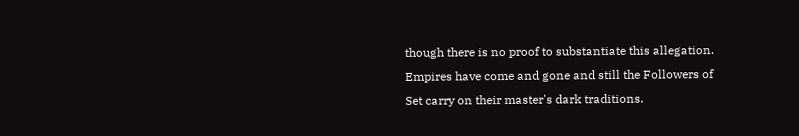though there is no proof to substantiate this allegation. Empires have come and gone and still the Followers of Set carry on their master's dark traditions.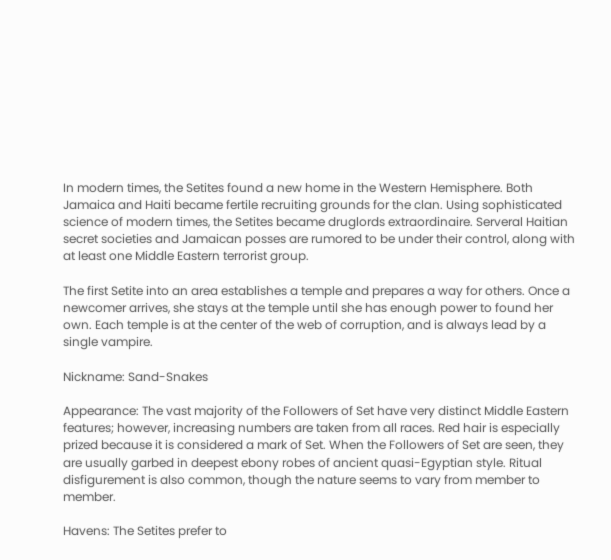In modern times, the Setites found a new home in the Western Hemisphere. Both Jamaica and Haiti became fertile recruiting grounds for the clan. Using sophisticated science of modern times, the Setites became druglords extraordinaire. Serveral Haitian secret societies and Jamaican posses are rumored to be under their control, along with at least one Middle Eastern terrorist group.

The first Setite into an area establishes a temple and prepares a way for others. Once a newcomer arrives, she stays at the temple until she has enough power to found her own. Each temple is at the center of the web of corruption, and is always lead by a single vampire.

Nickname: Sand-Snakes

Appearance: The vast majority of the Followers of Set have very distinct Middle Eastern features; however, increasing numbers are taken from all races. Red hair is especially prized because it is considered a mark of Set. When the Followers of Set are seen, they are usually garbed in deepest ebony robes of ancient quasi-Egyptian style. Ritual disfigurement is also common, though the nature seems to vary from member to member.

Havens: The Setites prefer to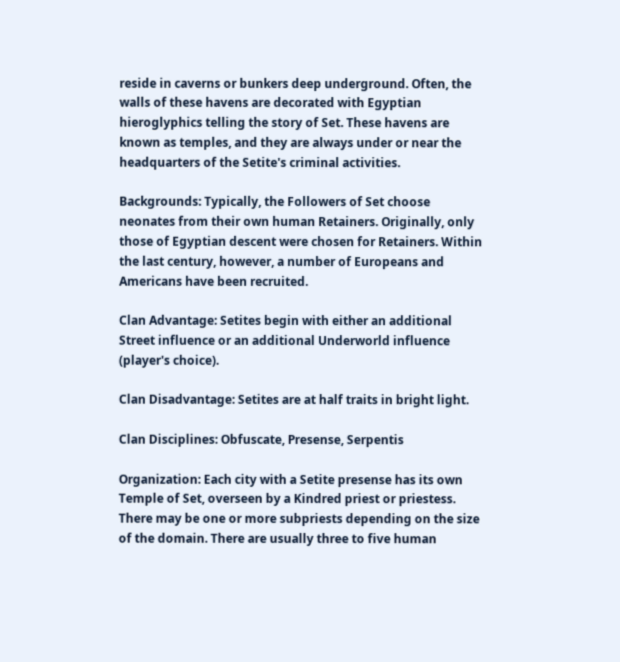reside in caverns or bunkers deep underground. Often, the walls of these havens are decorated with Egyptian hieroglyphics telling the story of Set. These havens are known as temples, and they are always under or near the headquarters of the Setite's criminal activities.

Backgrounds: Typically, the Followers of Set choose neonates from their own human Retainers. Originally, only those of Egyptian descent were chosen for Retainers. Within the last century, however, a number of Europeans and Americans have been recruited.

Clan Advantage: Setites begin with either an additional Street influence or an additional Underworld influence (player's choice).

Clan Disadvantage: Setites are at half traits in bright light.

Clan Disciplines: Obfuscate, Presense, Serpentis

Organization: Each city with a Setite presense has its own Temple of Set, overseen by a Kindred priest or priestess. There may be one or more subpriests depending on the size of the domain. There are usually three to five human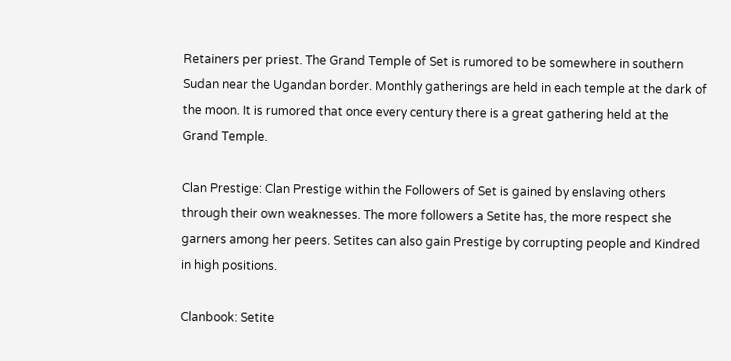Retainers per priest. The Grand Temple of Set is rumored to be somewhere in southern Sudan near the Ugandan border. Monthly gatherings are held in each temple at the dark of the moon. It is rumored that once every century there is a great gathering held at the Grand Temple.

Clan Prestige: Clan Prestige within the Followers of Set is gained by enslaving others through their own weaknesses. The more followers a Setite has, the more respect she garners among her peers. Setites can also gain Prestige by corrupting people and Kindred in high positions.

Clanbook: Setite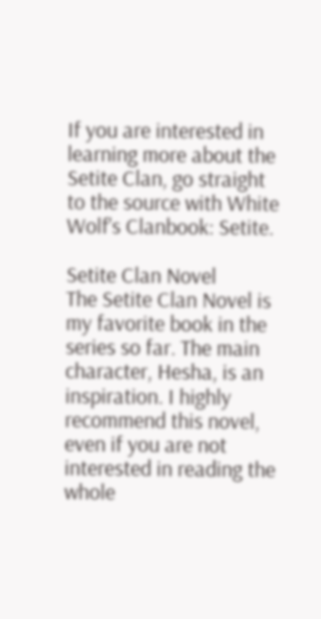If you are interested in learning more about the Setite Clan, go straight to the source with White Wolf's Clanbook: Setite.

Setite Clan Novel
The Setite Clan Novel is my favorite book in the series so far. The main character, Hesha, is an inspiration. I highly recommend this novel, even if you are not interested in reading the whole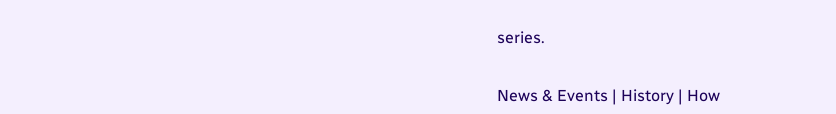series.


News & Events | History | How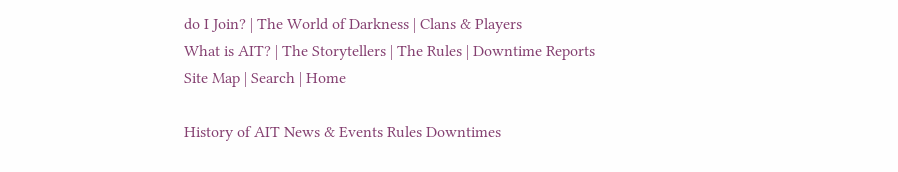do I Join? | The World of Darkness | Clans & Players
What is AIT? | The Storytellers | The Rules | Downtime Reports
Site Map | Search | Home

History of AIT News & Events Rules Downtimes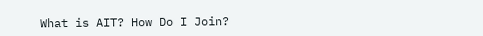What is AIT? How Do I Join?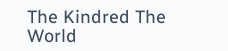The Kindred The World